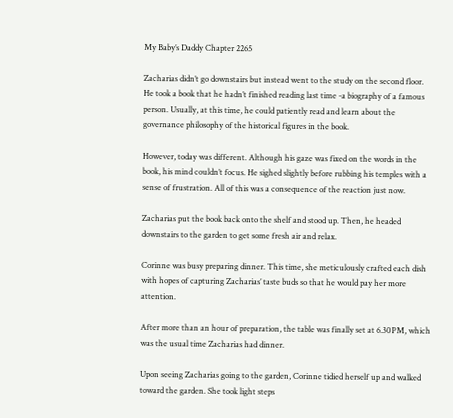My Baby’s Daddy Chapter 2265

Zacharias didn’t go downstairs but instead went to the study on the second floor. He took a book that he hadn’t finished reading last time -a biography of a famous person. Usually, at this time, he could patiently read and learn about the governance philosophy of the historical figures in the book.

However, today was different. Although his gaze was fixed on the words in the book, his mind couldn’t focus. He sighed slightly before rubbing his temples with a sense of frustration. All of this was a consequence of the reaction just now.

Zacharias put the book back onto the shelf and stood up. Then, he headed downstairs to the garden to get some fresh air and relax.

Corinne was busy preparing dinner. This time, she meticulously crafted each dish with hopes of capturing Zacharias’ taste buds so that he would pay her more attention.

After more than an hour of preparation, the table was finally set at 6.30PM, which was the usual time Zacharias had dinner.

Upon seeing Zacharias going to the garden, Corinne tidied herself up and walked toward the garden. She took light steps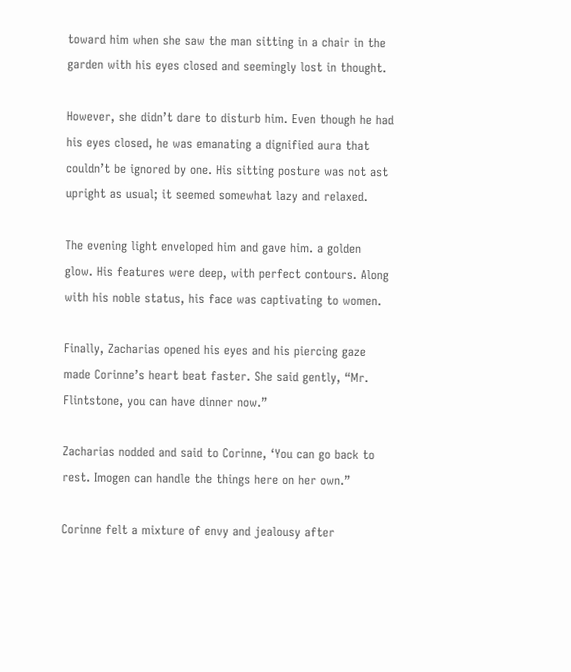toward him when she saw the man sitting in a chair in the garden with his eyes closed and seemingly lost in thought.

However, she didn’t dare to disturb him. Even though he had his eyes closed, he was emanating a dignified aura that couldn’t be ignored by one. His sitting posture was not ast upright as usual; it seemed somewhat lazy and relaxed.

The evening light enveloped him and gave him. a golden glow. His features were deep, with perfect contours. Along with his noble status, his face was captivating to women.

Finally, Zacharias opened his eyes and his piercing gaze made Corinne’s heart beat faster. She said gently, “Mr. Flintstone, you can have dinner now.”

Zacharias nodded and said to Corinne, ‘You can go back to rest. Imogen can handle the things here on her own.”

Corinne felt a mixture of envy and jealousy after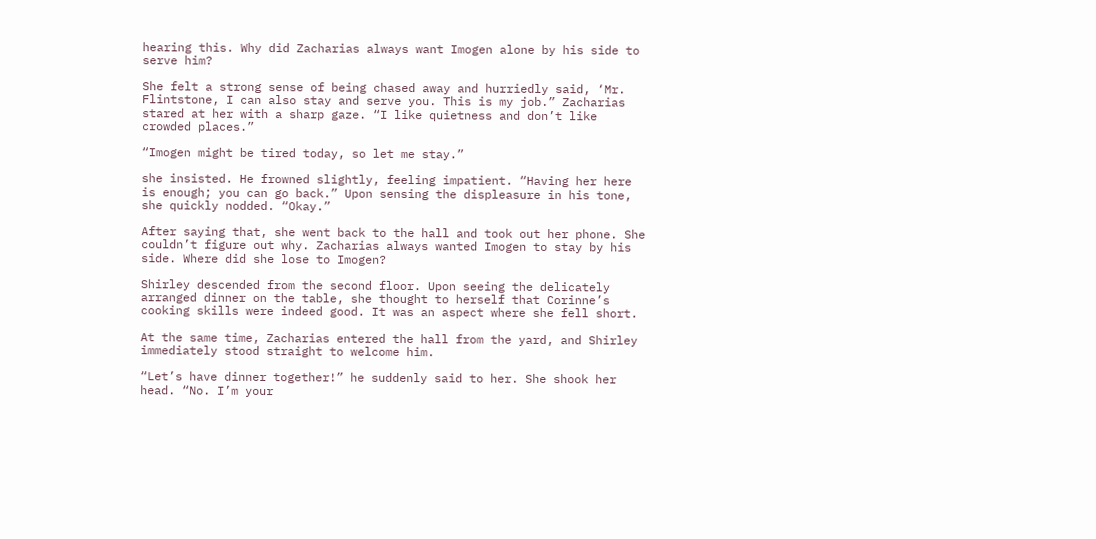hearing this. Why did Zacharias always want Imogen alone by his side to serve him?

She felt a strong sense of being chased away and hurriedly said, ‘Mr. Flintstone, I can also stay and serve you. This is my job.” Zacharias stared at her with a sharp gaze. “I like quietness and don’t like crowded places.”

“Imogen might be tired today, so let me stay.”

she insisted. He frowned slightly, feeling impatient. “Having her here is enough; you can go back.” Upon sensing the displeasure in his tone, she quickly nodded. “Okay.”

After saying that, she went back to the hall and took out her phone. She couldn’t figure out why. Zacharias always wanted Imogen to stay by his side. Where did she lose to Imogen?

Shirley descended from the second floor. Upon seeing the delicately arranged dinner on the table, she thought to herself that Corinne’s cooking skills were indeed good. It was an aspect where she fell short.

At the same time, Zacharias entered the hall from the yard, and Shirley immediately stood straight to welcome him.

“Let’s have dinner together!” he suddenly said to her. She shook her head. “No. I’m your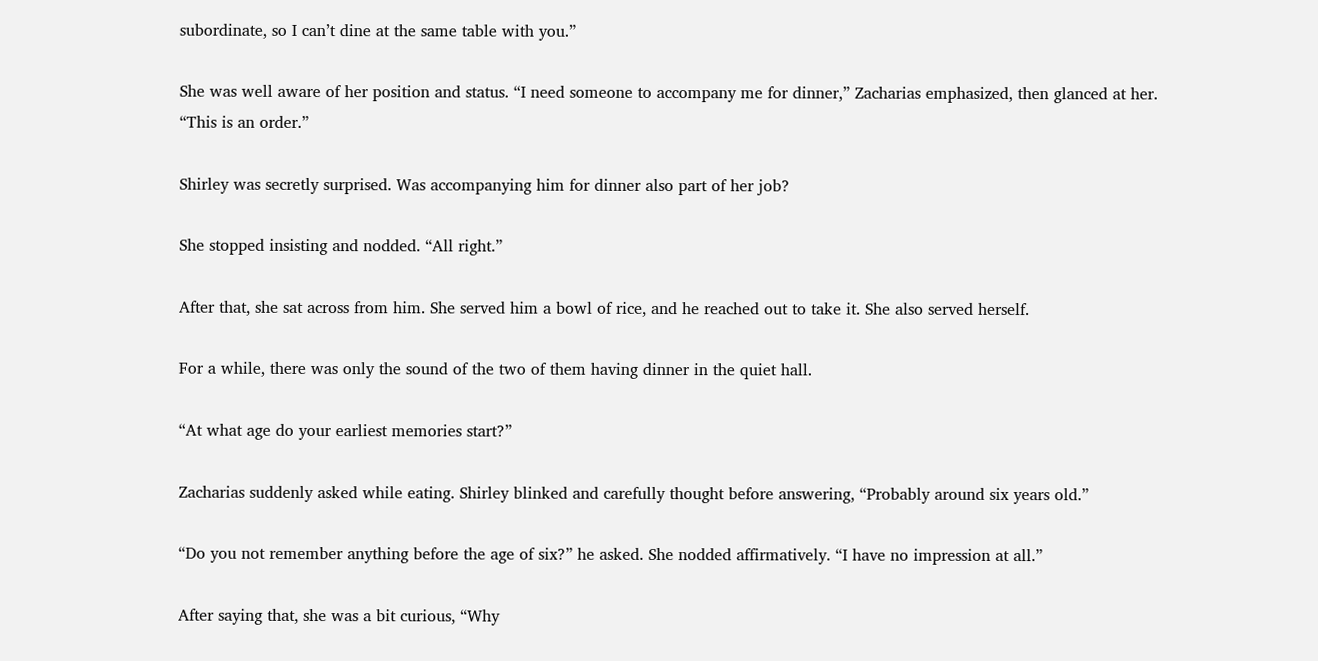subordinate, so I can’t dine at the same table with you.”

She was well aware of her position and status. “I need someone to accompany me for dinner,” Zacharias emphasized, then glanced at her. “This is an order.”

Shirley was secretly surprised. Was accompanying him for dinner also part of her job?

She stopped insisting and nodded. “All right.”

After that, she sat across from him. She served him a bowl of rice, and he reached out to take it. She also served herself.

For a while, there was only the sound of the two of them having dinner in the quiet hall.

“At what age do your earliest memories start?”

Zacharias suddenly asked while eating. Shirley blinked and carefully thought before answering, “Probably around six years old.”

“Do you not remember anything before the age of six?” he asked. She nodded affirmatively. “I have no impression at all.”

After saying that, she was a bit curious, “Why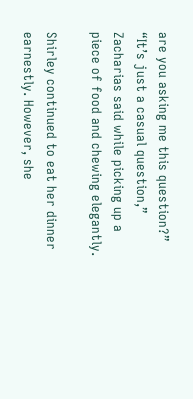are you asking me this question?” “It’s just a casual question,” Zacharias said while picking up a piece of food and chewing elegantly.

Shirley continued to eat her dinner earnestly. However, she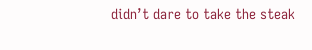didn’t dare to take the steak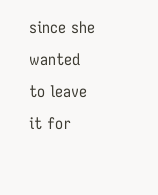since she wanted to leave it for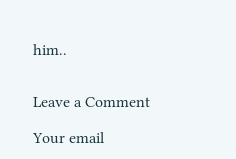him..


Leave a Comment

Your email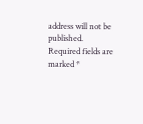address will not be published. Required fields are marked *